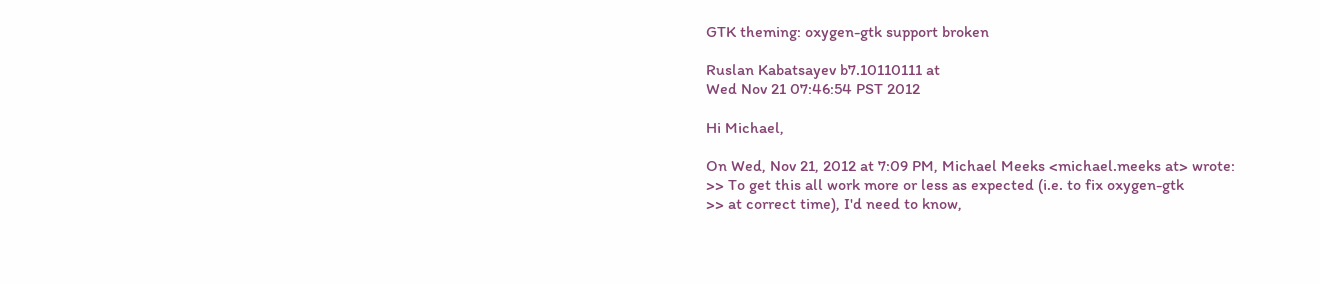GTK theming: oxygen-gtk support broken

Ruslan Kabatsayev b7.10110111 at
Wed Nov 21 07:46:54 PST 2012

Hi Michael,

On Wed, Nov 21, 2012 at 7:09 PM, Michael Meeks <michael.meeks at> wrote:
>> To get this all work more or less as expected (i.e. to fix oxygen-gtk
>> at correct time), I'd need to know,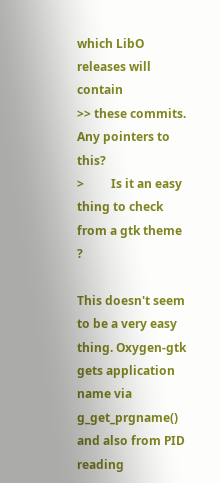which LibO releases will contain
>> these commits. Any pointers to this?
>         Is it an easy thing to check from a gtk theme ?

This doesn't seem to be a very easy thing. Oxygen-gtk gets application
name via g_get_prgname() and also from PID reading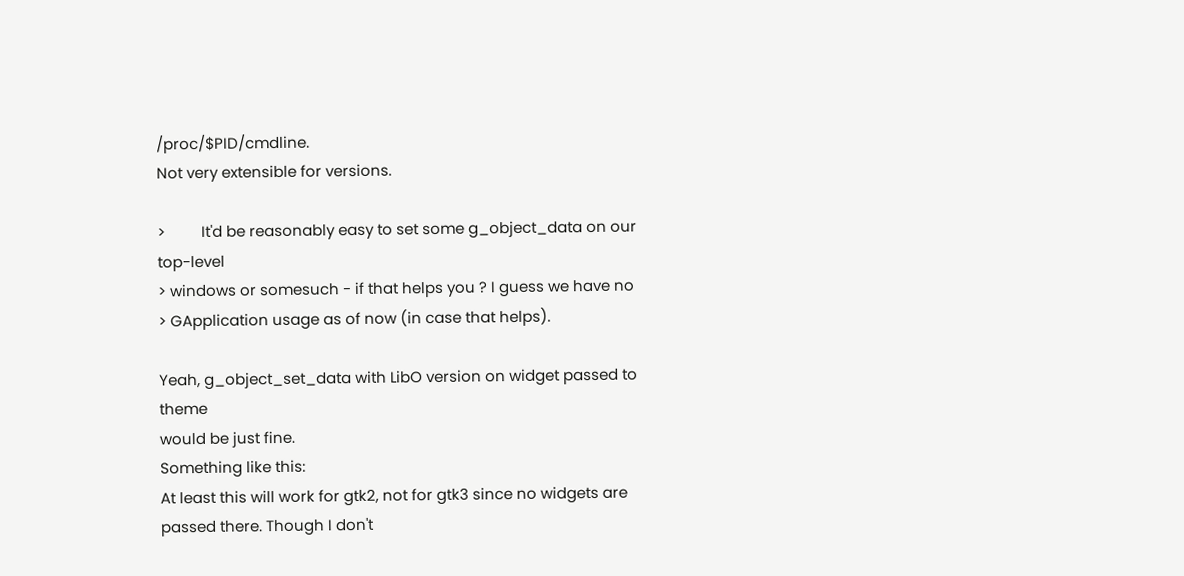/proc/$PID/cmdline.
Not very extensible for versions.

>         It'd be reasonably easy to set some g_object_data on our top-level
> windows or somesuch - if that helps you ? I guess we have no
> GApplication usage as of now (in case that helps).

Yeah, g_object_set_data with LibO version on widget passed to theme
would be just fine.
Something like this:
At least this will work for gtk2, not for gtk3 since no widgets are
passed there. Though I don't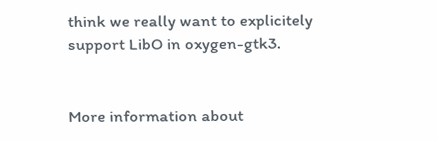think we really want to explicitely
support LibO in oxygen-gtk3.


More information about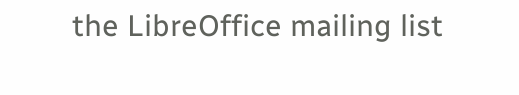the LibreOffice mailing list